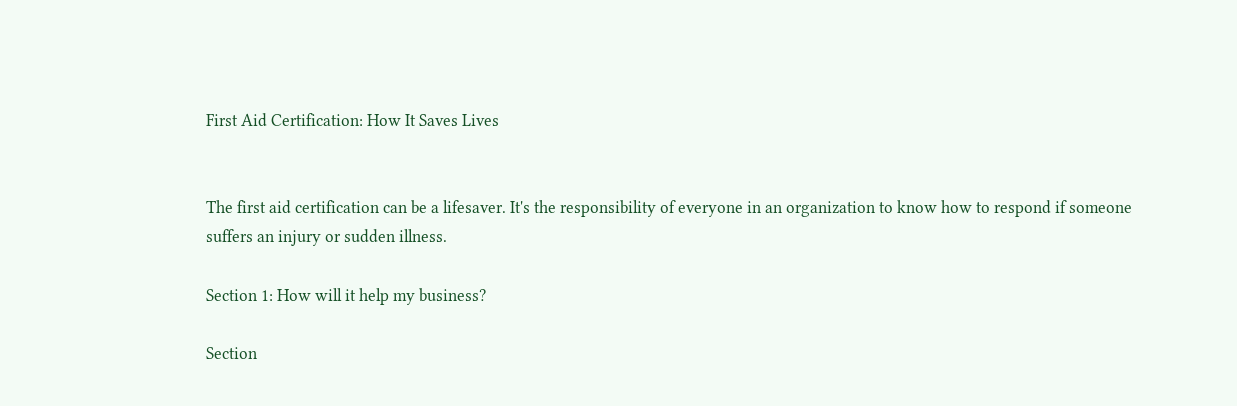First Aid Certification: How It Saves Lives


The first aid certification can be a lifesaver. It's the responsibility of everyone in an organization to know how to respond if someone suffers an injury or sudden illness.

Section 1: How will it help my business?

Section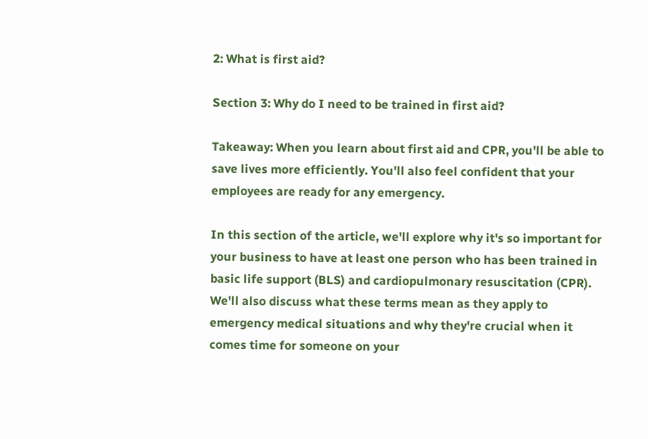2: What is first aid?

Section 3: Why do I need to be trained in first aid?

Takeaway: When you learn about first aid and CPR, you'll be able to save lives more efficiently. You'll also feel confident that your employees are ready for any emergency.

In this section of the article, we'll explore why it's so important for your business to have at least one person who has been trained in basic life support (BLS) and cardiopulmonary resuscitation (CPR). We'll also discuss what these terms mean as they apply to emergency medical situations and why they're crucial when it comes time for someone on your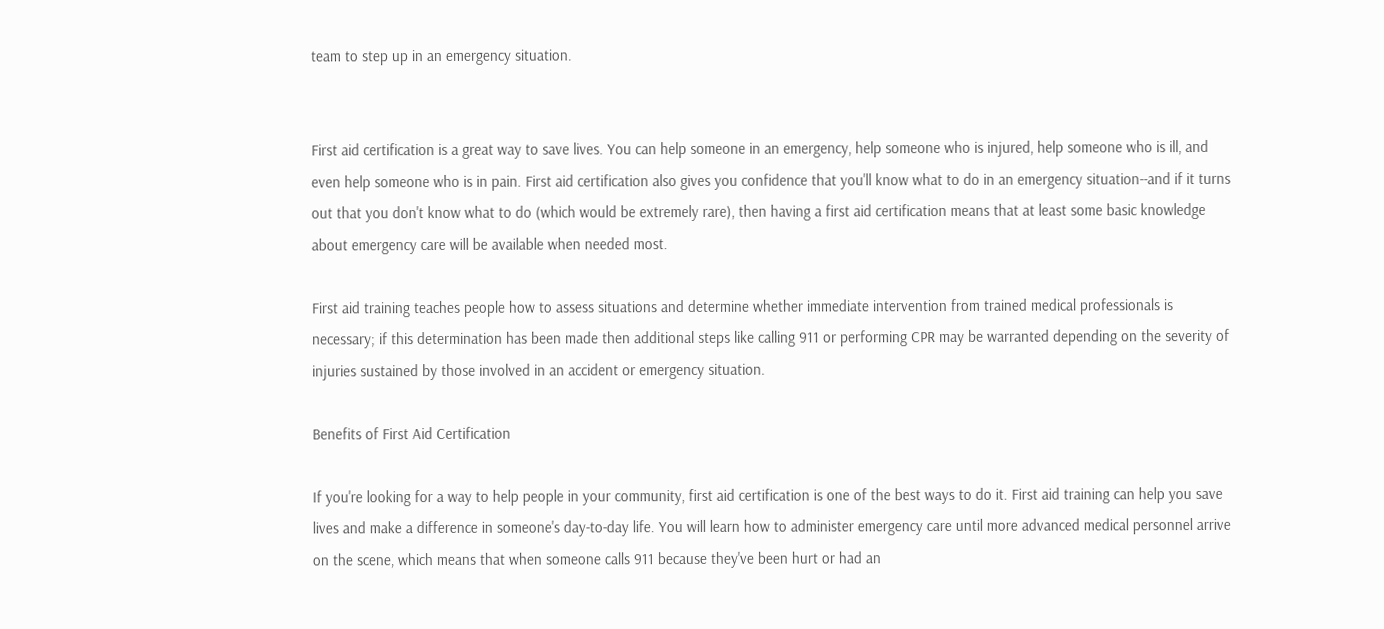team to step up in an emergency situation.


First aid certification is a great way to save lives. You can help someone in an emergency, help someone who is injured, help someone who is ill, and even help someone who is in pain. First aid certification also gives you confidence that you'll know what to do in an emergency situation--and if it turns out that you don't know what to do (which would be extremely rare), then having a first aid certification means that at least some basic knowledge about emergency care will be available when needed most.

First aid training teaches people how to assess situations and determine whether immediate intervention from trained medical professionals is necessary; if this determination has been made then additional steps like calling 911 or performing CPR may be warranted depending on the severity of injuries sustained by those involved in an accident or emergency situation.

Benefits of First Aid Certification

If you're looking for a way to help people in your community, first aid certification is one of the best ways to do it. First aid training can help you save lives and make a difference in someone's day-to-day life. You will learn how to administer emergency care until more advanced medical personnel arrive on the scene, which means that when someone calls 911 because they've been hurt or had an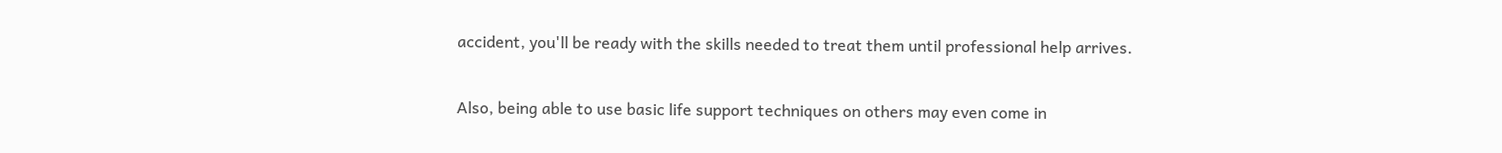accident, you'll be ready with the skills needed to treat them until professional help arrives.

Also, being able to use basic life support techniques on others may even come in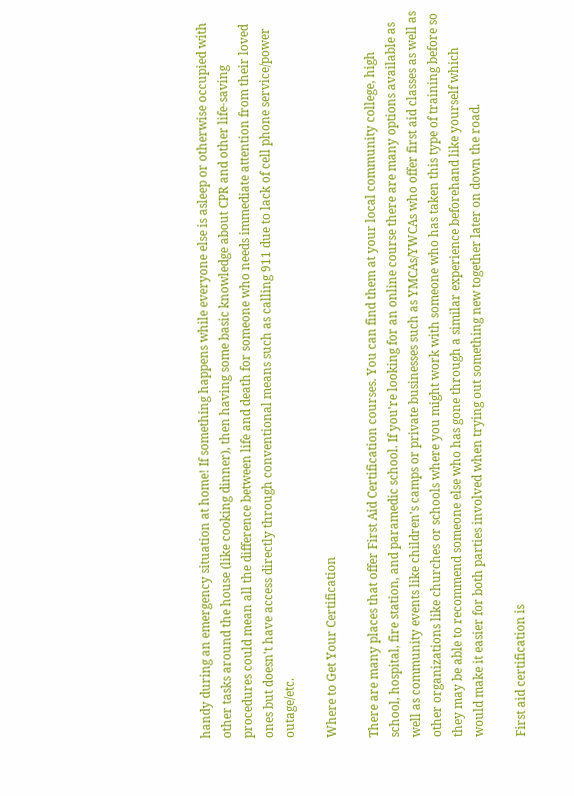handy during an emergency situation at home! If something happens while everyone else is asleep or otherwise occupied with other tasks around the house (like cooking dinner), then having some basic knowledge about CPR and other life-saving procedures could mean all the difference between life and death for someone who needs immediate attention from their loved ones but doesn't have access directly through conventional means such as calling 911 due to lack of cell phone service/power outage/etc.

Where to Get Your Certification

There are many places that offer First Aid Certification courses. You can find them at your local community college, high school, hospital, fire station, and paramedic school. If you're looking for an online course there are many options available as well as community events like children's camps or private businesses such as YMCAs/YWCAs who offer first aid classes as well as other organizations like churches or schools where you might work with someone who has taken this type of training before so they may be able to recommend someone else who has gone through a similar experience beforehand like yourself which would make it easier for both parties involved when trying out something new together later on down the road.

First aid certification is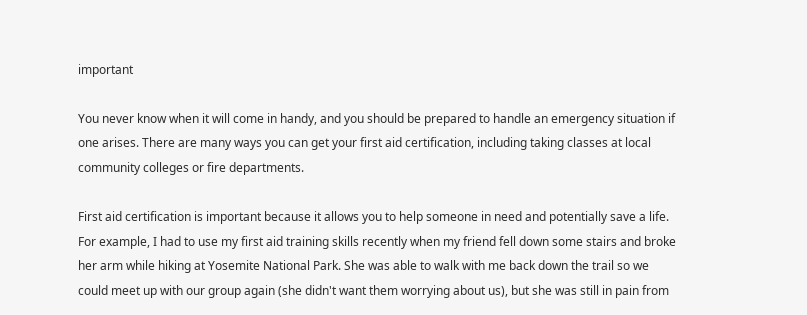important

You never know when it will come in handy, and you should be prepared to handle an emergency situation if one arises. There are many ways you can get your first aid certification, including taking classes at local community colleges or fire departments.

First aid certification is important because it allows you to help someone in need and potentially save a life. For example, I had to use my first aid training skills recently when my friend fell down some stairs and broke her arm while hiking at Yosemite National Park. She was able to walk with me back down the trail so we could meet up with our group again (she didn't want them worrying about us), but she was still in pain from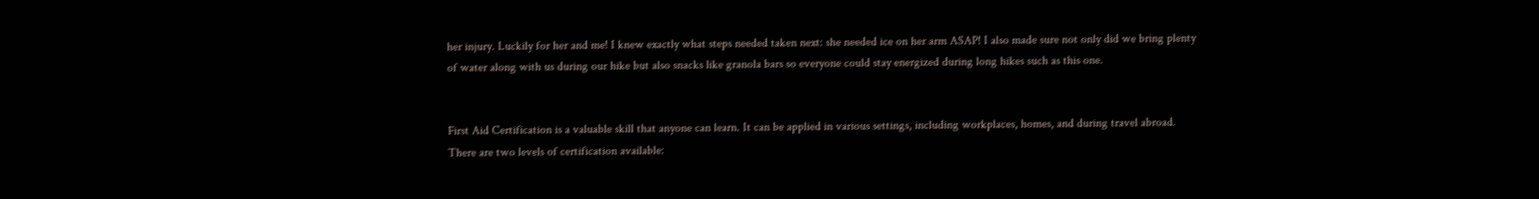her injury. Luckily for her and me! I knew exactly what steps needed taken next: she needed ice on her arm ASAP! I also made sure not only did we bring plenty of water along with us during our hike but also snacks like granola bars so everyone could stay energized during long hikes such as this one.


First Aid Certification is a valuable skill that anyone can learn. It can be applied in various settings, including workplaces, homes, and during travel abroad. There are two levels of certification available: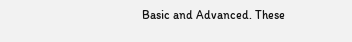Basic and Advanced. These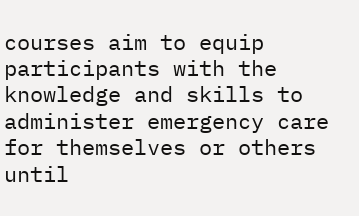courses aim to equip participants with the knowledge and skills to administer emergency care for themselves or others until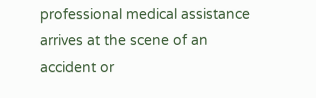professional medical assistance arrives at the scene of an accident or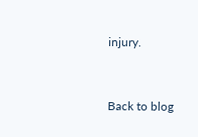injury.


Back to blog